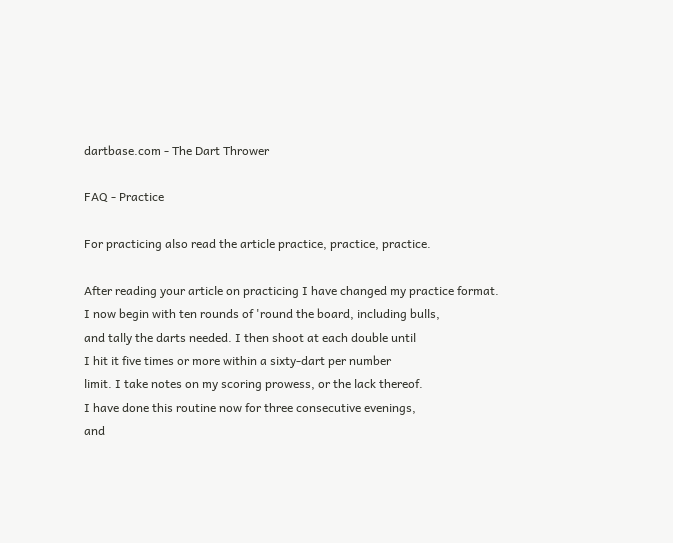dartbase.com - The Dart Thrower

FAQ - Practice

For practicing also read the article practice, practice, practice.

After reading your article on practicing I have changed my practice format.
I now begin with ten rounds of 'round the board, including bulls,
and tally the darts needed. I then shoot at each double until
I hit it five times or more within a sixty-dart per number
limit. I take notes on my scoring prowess, or the lack thereof.
I have done this routine now for three consecutive evenings,
and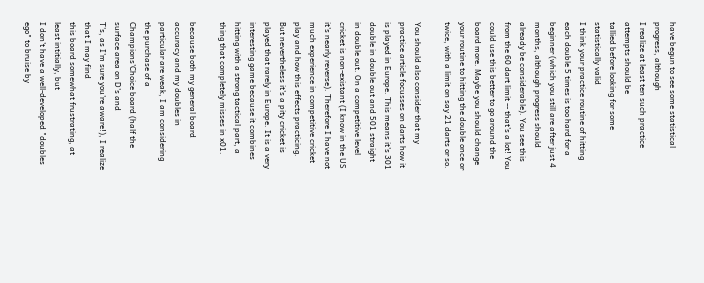have begun to see some statistical progress, although
I realize at least ten such practice attempts should be
tallied before looking for some statistically valid
I think your practice routine of hitting each double 5 times is too hard for a beginner (which you still are after just 4 months, although progress should already be considerable). You see this from the 60 dart limit -- that's a lot! You could use this better to go around the board more. Maybe you should change your routine to hitting the double once or twice, with a limit on say 21 darts or so.

You should also consider that my practice article focusses on darts how it is played in Europe. This means it's 301 double in double out and 501 straight in double out. On a competitive level cricket is non-existant (I know in the US it's nearly reverse). Therefore I have not much experience in competitive cricket play and how this effects practicing. But nevertheless it's a pity cricket is played that rarely in Europe. It is a very interesting game because it combines hitting with a strong tactical part, a thing that completely misses in x01.

because both my general board accuracy and my doubles in
particular are weak, I am considering the purchase of a
Champions'Choice board (half the surface area on D's and
T's, as I'm sure you're aware!), I realize that I may find
this board somewhat frustrating, at least intitially, but
I don't have a well-developed "doubles ego" to bruise by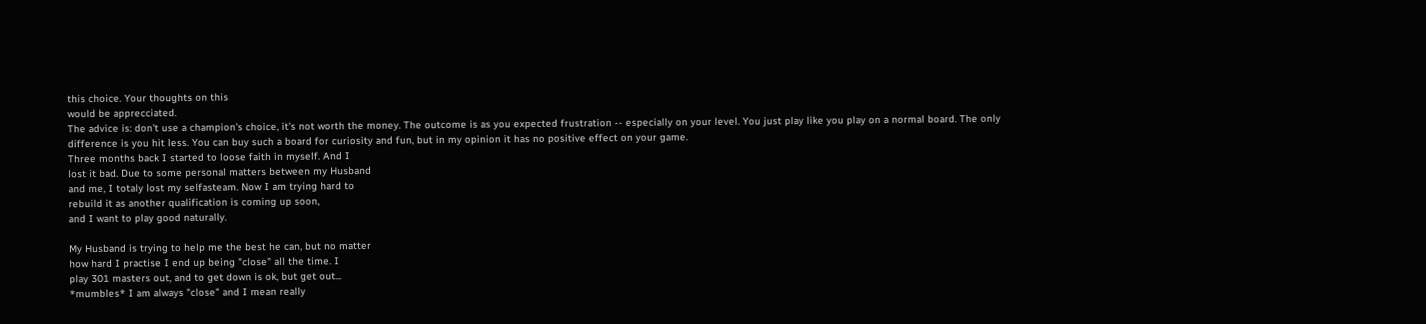this choice. Your thoughts on this
would be apprecciated.
The advice is: don't use a champion's choice, it's not worth the money. The outcome is as you expected frustration -- especially on your level. You just play like you play on a normal board. The only difference is you hit less. You can buy such a board for curiosity and fun, but in my opinion it has no positive effect on your game.
Three months back I started to loose faith in myself. And I
lost it bad. Due to some personal matters between my Husband
and me, I totaly lost my selfasteam. Now I am trying hard to
rebuild it as another qualification is coming up soon,
and I want to play good naturally.

My Husband is trying to help me the best he can, but no matter
how hard I practise I end up being "close" all the time. I
play 301 masters out, and to get down is ok, but get out...
*mumbles* I am always "close" and I mean really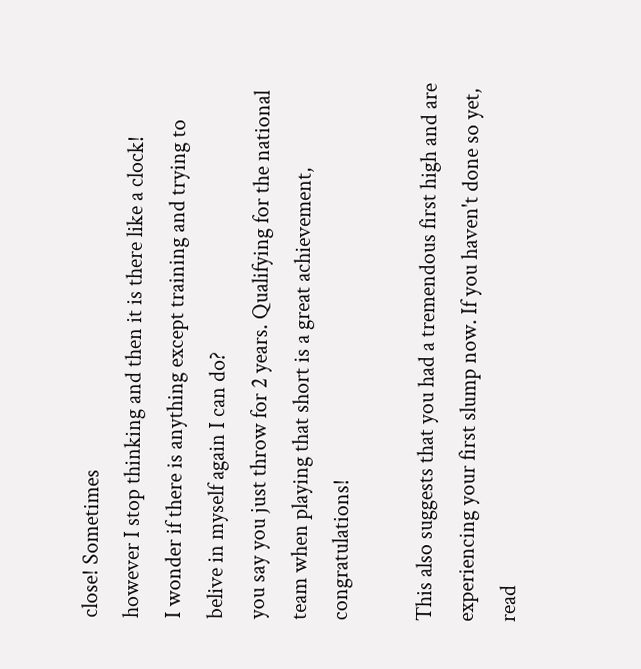close! Sometimes
however I stop thinking and then it is there like a clock!
I wonder if there is anything except training and trying to
belive in myself again I can do?
you say you just throw for 2 years. Qualifying for the national team when playing that short is a great achievement, congratulations!

This also suggests that you had a tremendous first high and are experiencing your first slump now. If you haven't done so yet, read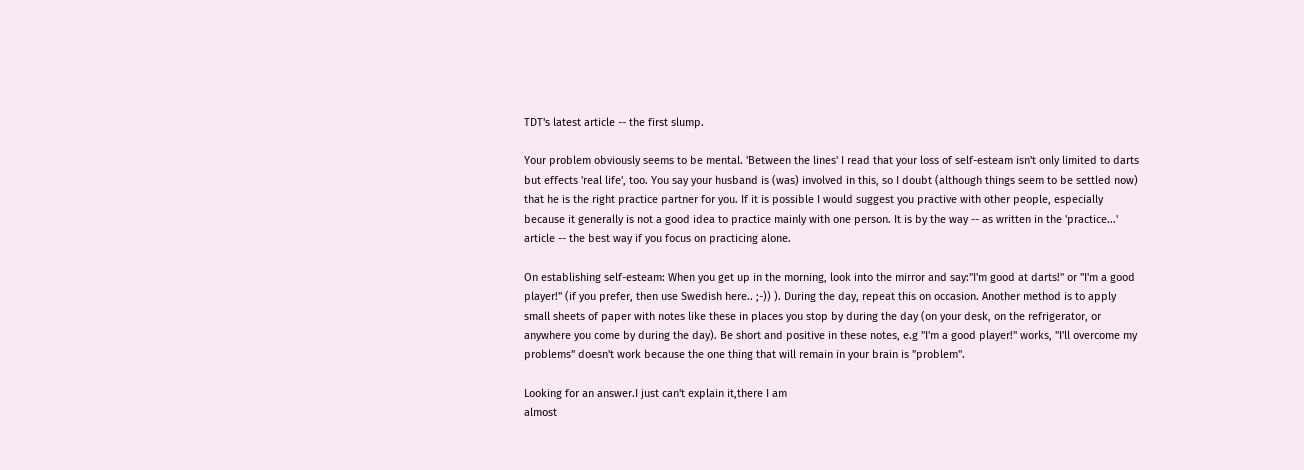TDT's latest article -- the first slump.

Your problem obviously seems to be mental. 'Between the lines' I read that your loss of self-esteam isn't only limited to darts but effects 'real life', too. You say your husband is (was) involved in this, so I doubt (although things seem to be settled now) that he is the right practice partner for you. If it is possible I would suggest you practive with other people, especially because it generally is not a good idea to practice mainly with one person. It is by the way -- as written in the 'practice...' article -- the best way if you focus on practicing alone.

On establishing self-esteam: When you get up in the morning, look into the mirror and say:"I'm good at darts!" or "I'm a good player!" (if you prefer, then use Swedish here.. ;-)) ). During the day, repeat this on occasion. Another method is to apply small sheets of paper with notes like these in places you stop by during the day (on your desk, on the refrigerator, or anywhere you come by during the day). Be short and positive in these notes, e.g "I'm a good player!" works, "I'll overcome my problems" doesn't work because the one thing that will remain in your brain is "problem".

Looking for an answer.I just can't explain it,there I am
almost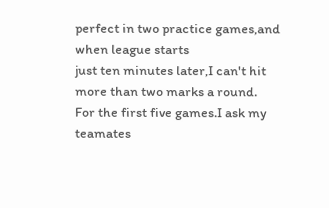perfect in two practice games,and when league starts
just ten minutes later,I can't hit more than two marks a round.
For the first five games.I ask my teamates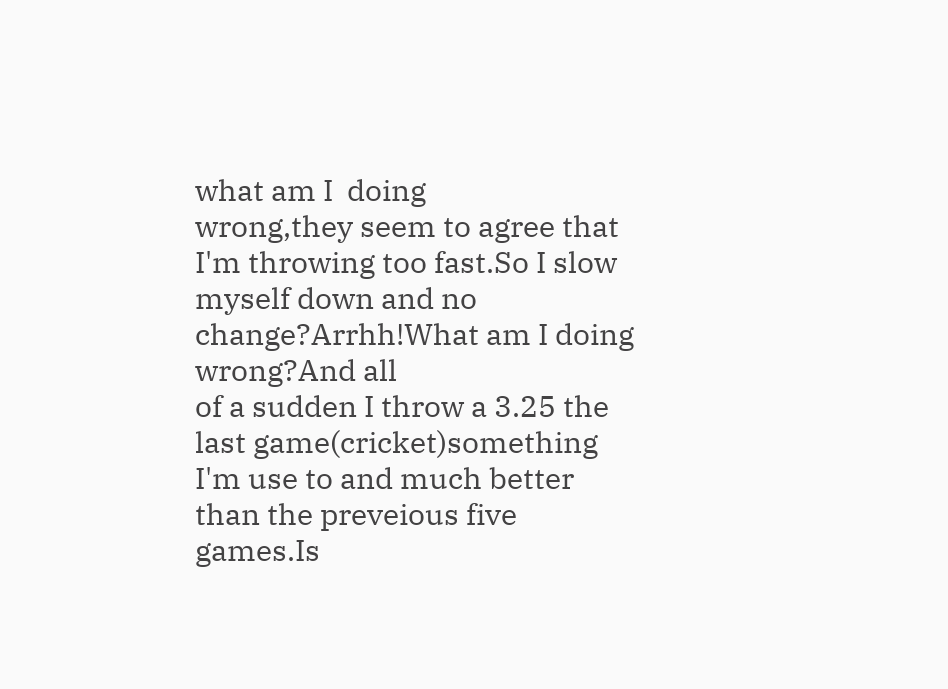what am I  doing
wrong,they seem to agree that I'm throwing too fast.So I slow
myself down and no change?Arrhh!What am I doing wrong?And all
of a sudden I throw a 3.25 the last game(cricket)something
I'm use to and much better than the preveious five games.Is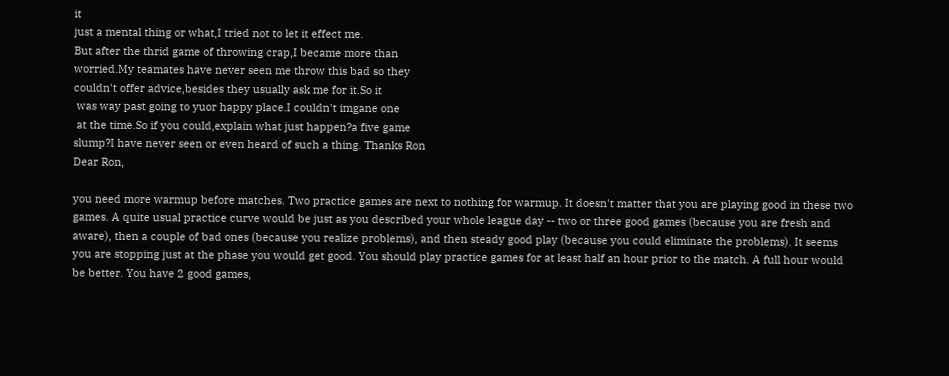it
just a mental thing or what,I tried not to let it effect me.
But after the thrid game of throwing crap,I became more than
worried.My teamates have never seen me throw this bad so they
couldn't offer advice,besides they usually ask me for it.So it
 was way past going to yuor happy place.I couldn't imgane one
 at the time.So if you could,explain what just happen?a five game
slump?I have never seen or even heard of such a thing. Thanks Ron
Dear Ron,

you need more warmup before matches. Two practice games are next to nothing for warmup. It doesn't matter that you are playing good in these two games. A quite usual practice curve would be just as you described your whole league day -- two or three good games (because you are fresh and aware), then a couple of bad ones (because you realize problems), and then steady good play (because you could eliminate the problems). It seems you are stopping just at the phase you would get good. You should play practice games for at least half an hour prior to the match. A full hour would be better. You have 2 good games,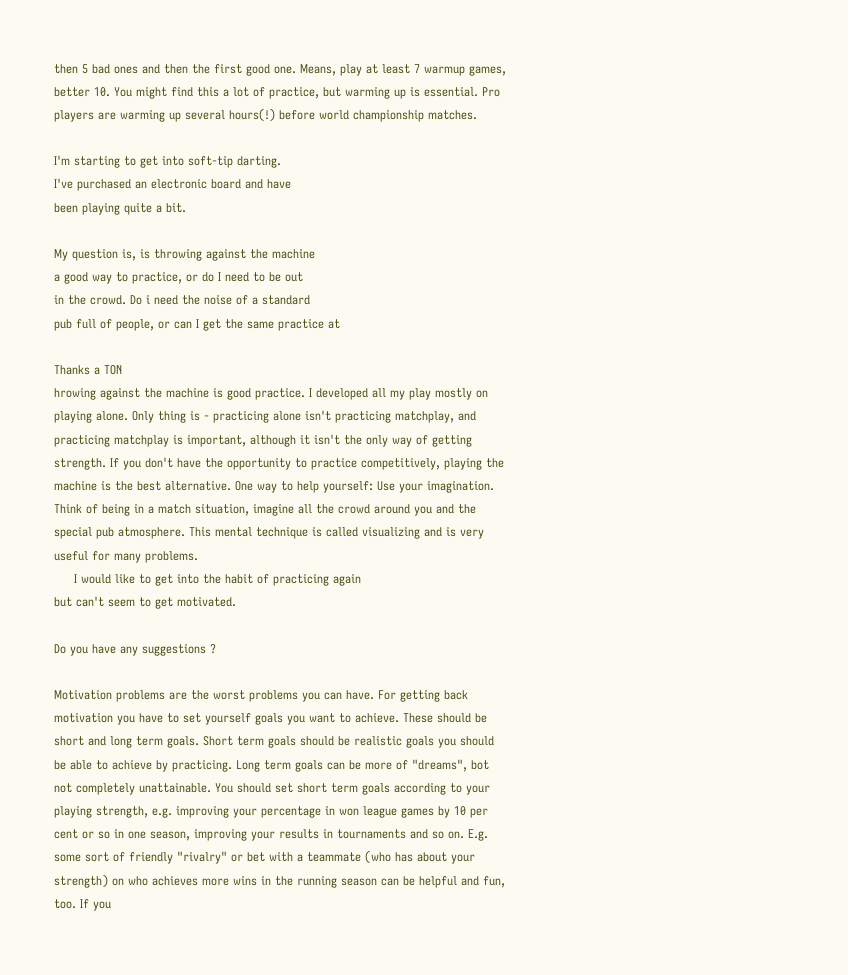then 5 bad ones and then the first good one. Means, play at least 7 warmup games, better 10. You might find this a lot of practice, but warming up is essential. Pro players are warming up several hours(!) before world championship matches.

I'm starting to get into soft-tip darting.
I've purchased an electronic board and have
been playing quite a bit.

My question is, is throwing against the machine
a good way to practice, or do I need to be out
in the crowd. Do i need the noise of a standard
pub full of people, or can I get the same practice at

Thanks a TON
hrowing against the machine is good practice. I developed all my play mostly on playing alone. Only thing is - practicing alone isn't practicing matchplay, and practicing matchplay is important, although it isn't the only way of getting strength. If you don't have the opportunity to practice competitively, playing the machine is the best alternative. One way to help yourself: Use your imagination. Think of being in a match situation, imagine all the crowd around you and the special pub atmosphere. This mental technique is called visualizing and is very useful for many problems.
     I would like to get into the habit of practicing again
but can't seem to get motivated.

Do you have any suggestions ?

Motivation problems are the worst problems you can have. For getting back motivation you have to set yourself goals you want to achieve. These should be short and long term goals. Short term goals should be realistic goals you should be able to achieve by practicing. Long term goals can be more of "dreams", bot not completely unattainable. You should set short term goals according to your playing strength, e.g. improving your percentage in won league games by 10 per cent or so in one season, improving your results in tournaments and so on. E.g. some sort of friendly "rivalry" or bet with a teammate (who has about your strength) on who achieves more wins in the running season can be helpful and fun, too. If you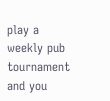play a weekly pub tournament and you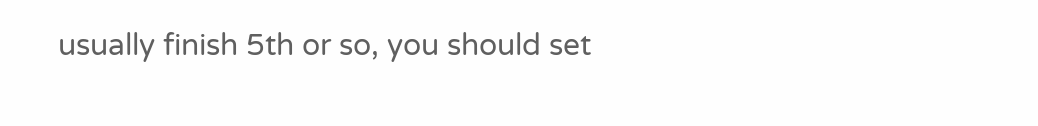usually finish 5th or so, you should set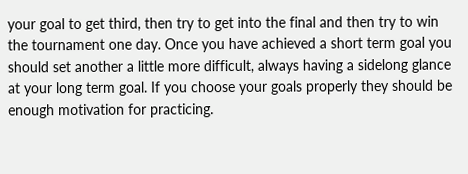your goal to get third, then try to get into the final and then try to win the tournament one day. Once you have achieved a short term goal you should set another a little more difficult, always having a sidelong glance at your long term goal. If you choose your goals properly they should be enough motivation for practicing.